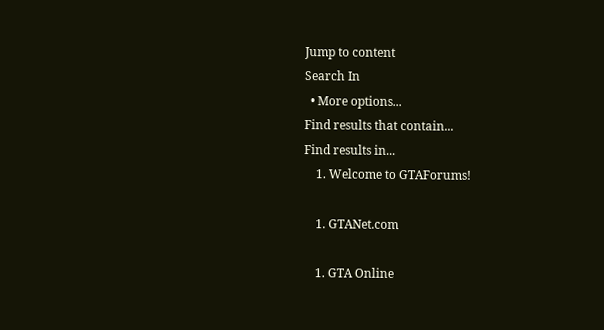Jump to content
Search In
  • More options...
Find results that contain...
Find results in...
    1. Welcome to GTAForums!

    1. GTANet.com

    1. GTA Online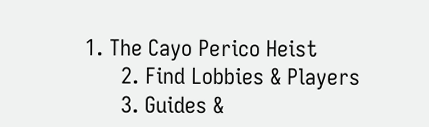1. The Cayo Perico Heist
      2. Find Lobbies & Players
      3. Guides &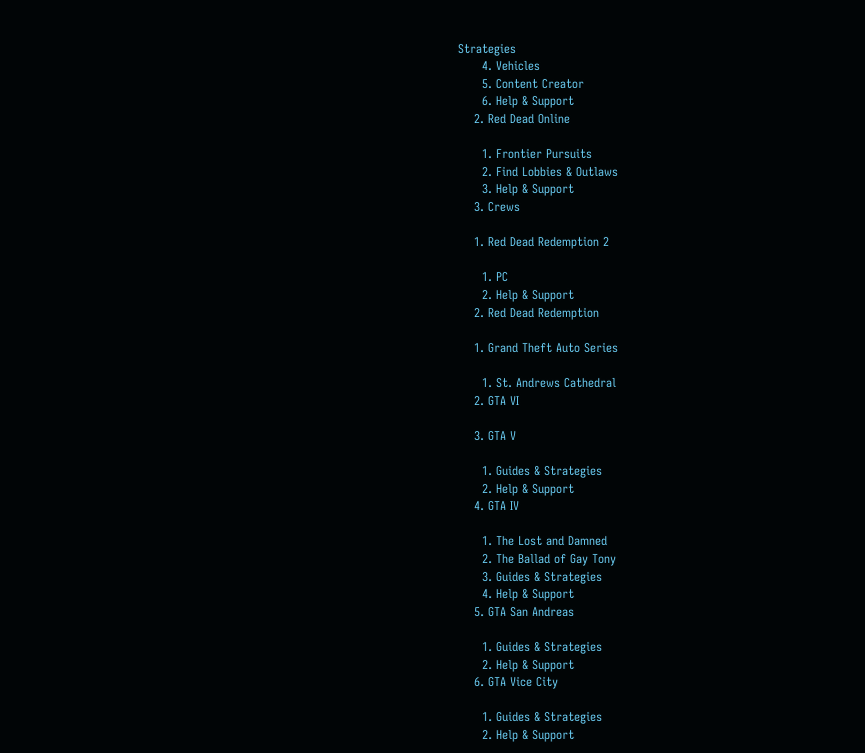Strategies
      4. Vehicles
      5. Content Creator
      6. Help & Support
    2. Red Dead Online

      1. Frontier Pursuits
      2. Find Lobbies & Outlaws
      3. Help & Support
    3. Crews

    1. Red Dead Redemption 2

      1. PC
      2. Help & Support
    2. Red Dead Redemption

    1. Grand Theft Auto Series

      1. St. Andrews Cathedral
    2. GTA VI

    3. GTA V

      1. Guides & Strategies
      2. Help & Support
    4. GTA IV

      1. The Lost and Damned
      2. The Ballad of Gay Tony
      3. Guides & Strategies
      4. Help & Support
    5. GTA San Andreas

      1. Guides & Strategies
      2. Help & Support
    6. GTA Vice City

      1. Guides & Strategies
      2. Help & Support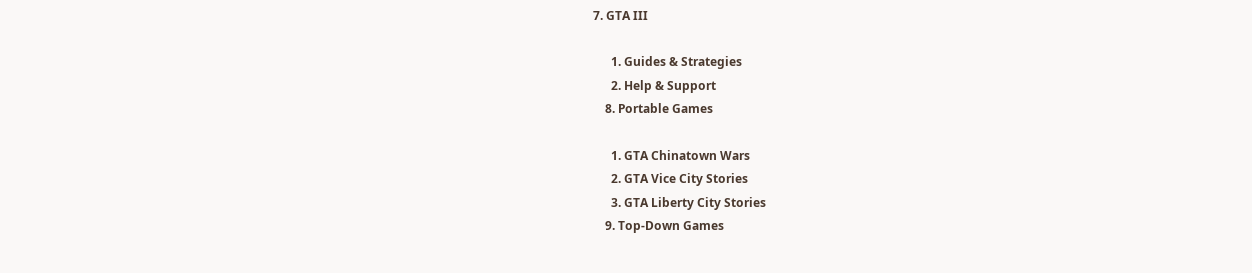7. GTA III

      1. Guides & Strategies
      2. Help & Support
    8. Portable Games

      1. GTA Chinatown Wars
      2. GTA Vice City Stories
      3. GTA Liberty City Stories
    9. Top-Down Games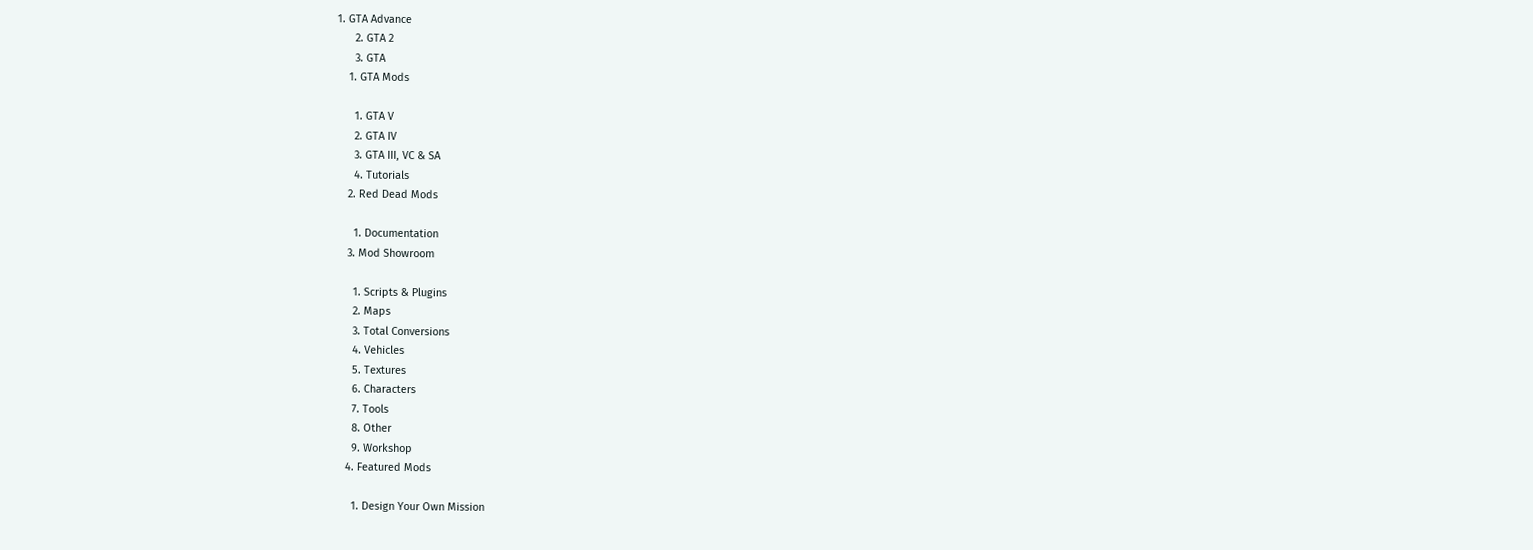1. GTA Advance
      2. GTA 2
      3. GTA
    1. GTA Mods

      1. GTA V
      2. GTA IV
      3. GTA III, VC & SA
      4. Tutorials
    2. Red Dead Mods

      1. Documentation
    3. Mod Showroom

      1. Scripts & Plugins
      2. Maps
      3. Total Conversions
      4. Vehicles
      5. Textures
      6. Characters
      7. Tools
      8. Other
      9. Workshop
    4. Featured Mods

      1. Design Your Own Mission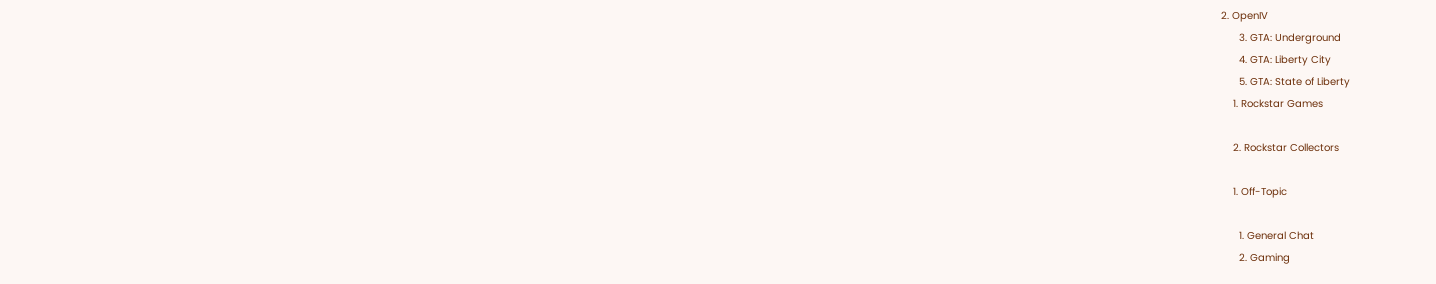2. OpenIV
      3. GTA: Underground
      4. GTA: Liberty City
      5. GTA: State of Liberty
    1. Rockstar Games

    2. Rockstar Collectors

    1. Off-Topic

      1. General Chat
      2. Gaming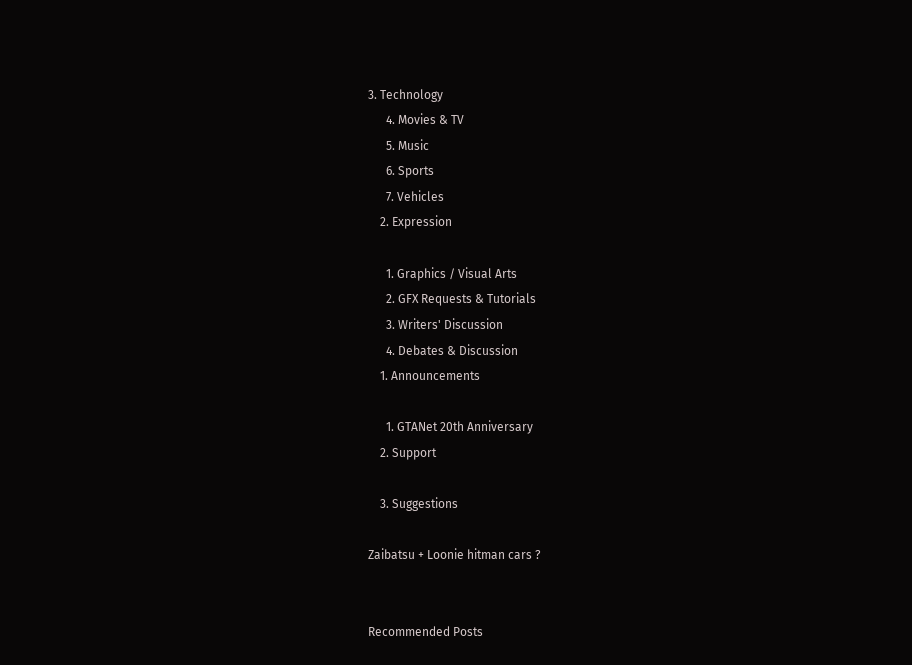3. Technology
      4. Movies & TV
      5. Music
      6. Sports
      7. Vehicles
    2. Expression

      1. Graphics / Visual Arts
      2. GFX Requests & Tutorials
      3. Writers' Discussion
      4. Debates & Discussion
    1. Announcements

      1. GTANet 20th Anniversary
    2. Support

    3. Suggestions

Zaibatsu + Loonie hitman cars ?


Recommended Posts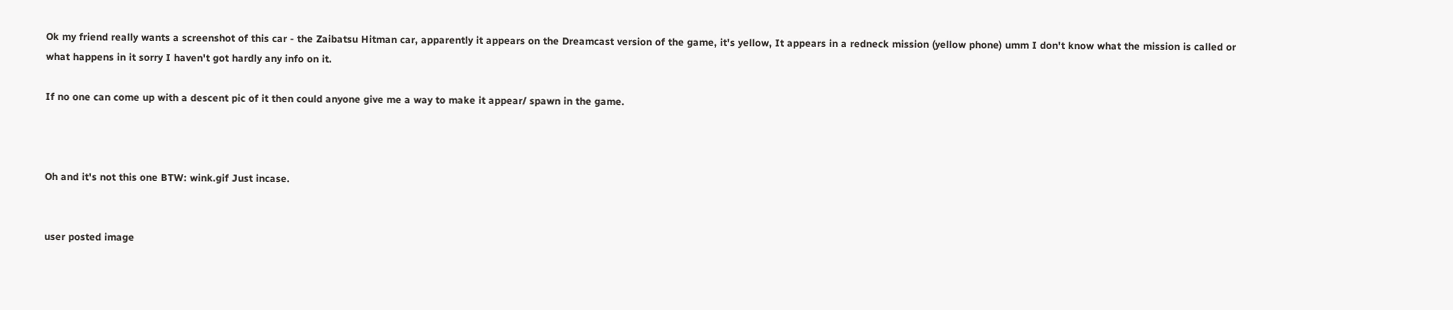Ok my friend really wants a screenshot of this car - the Zaibatsu Hitman car, apparently it appears on the Dreamcast version of the game, it's yellow, It appears in a redneck mission (yellow phone) umm I don't know what the mission is called or what happens in it sorry I haven't got hardly any info on it.

If no one can come up with a descent pic of it then could anyone give me a way to make it appear/ spawn in the game.



Oh and it's not this one BTW: wink.gif Just incase.


user posted image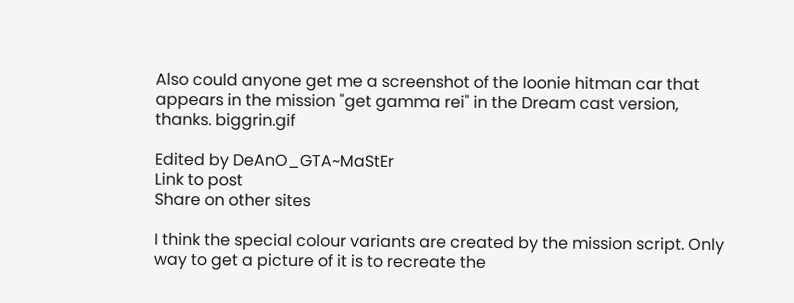Also could anyone get me a screenshot of the loonie hitman car that appears in the mission "get gamma rei" in the Dream cast version, thanks. biggrin.gif

Edited by DeAnO_GTA~MaStEr
Link to post
Share on other sites

I think the special colour variants are created by the mission script. Only way to get a picture of it is to recreate the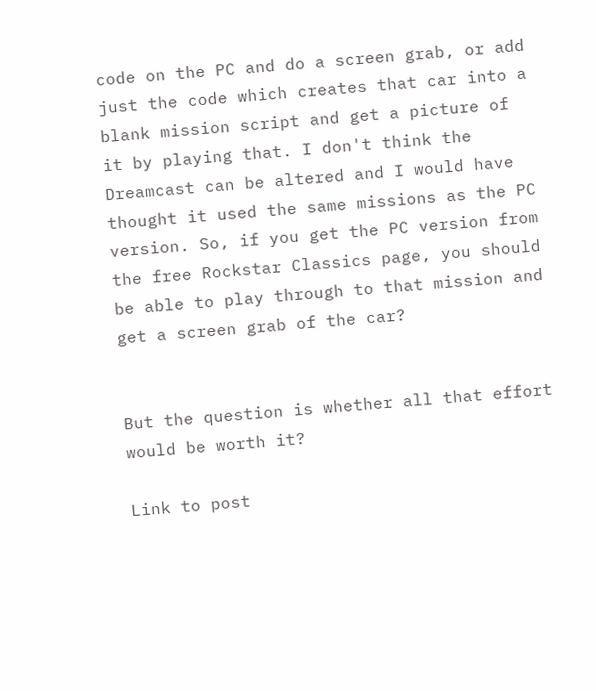code on the PC and do a screen grab, or add just the code which creates that car into a blank mission script and get a picture of it by playing that. I don't think the Dreamcast can be altered and I would have thought it used the same missions as the PC version. So, if you get the PC version from the free Rockstar Classics page, you should be able to play through to that mission and get a screen grab of the car?


But the question is whether all that effort would be worth it?

Link to post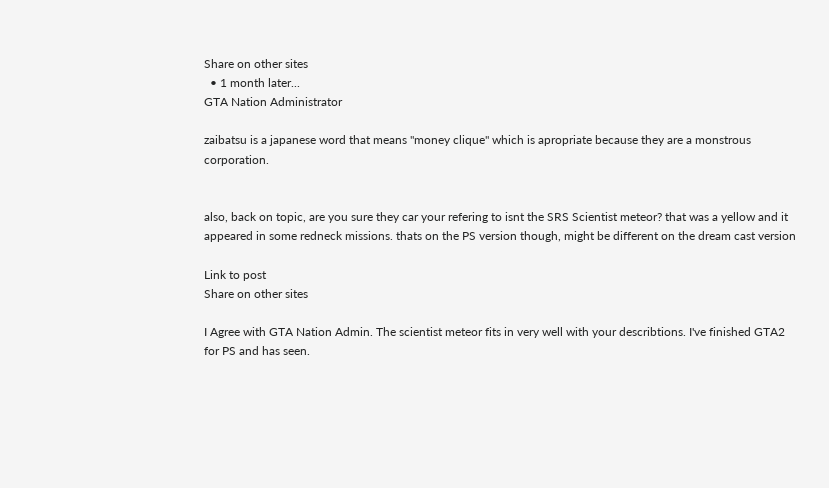Share on other sites
  • 1 month later...
GTA Nation Administrator

zaibatsu is a japanese word that means "money clique" which is apropriate because they are a monstrous corporation.


also, back on topic, are you sure they car your refering to isnt the SRS Scientist meteor? that was a yellow and it appeared in some redneck missions. thats on the PS version though, might be different on the dream cast version

Link to post
Share on other sites

I Agree with GTA Nation Admin. The scientist meteor fits in very well with your describtions. I've finished GTA2 for PS and has seen.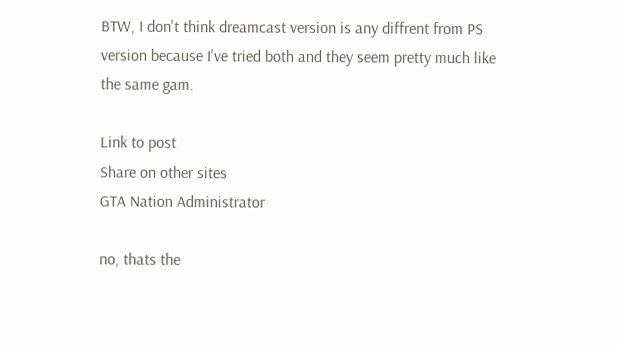BTW, I don't think dreamcast version is any diffrent from PS version because I've tried both and they seem pretty much like the same gam.

Link to post
Share on other sites
GTA Nation Administrator

no, thats the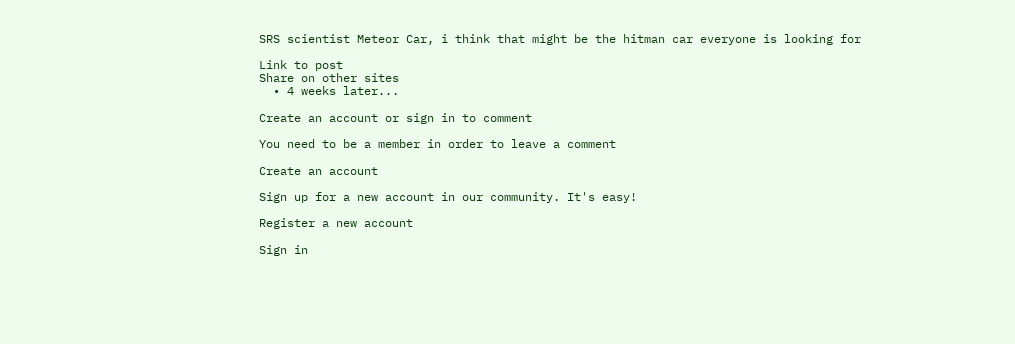SRS scientist Meteor Car, i think that might be the hitman car everyone is looking for

Link to post
Share on other sites
  • 4 weeks later...

Create an account or sign in to comment

You need to be a member in order to leave a comment

Create an account

Sign up for a new account in our community. It's easy!

Register a new account

Sign in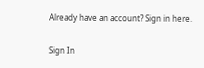Already have an account? Sign in here.

Sign In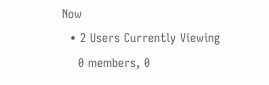Now
  • 2 Users Currently Viewing
    0 members, 0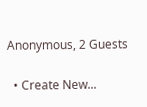Anonymous, 2 Guests

  • Create New...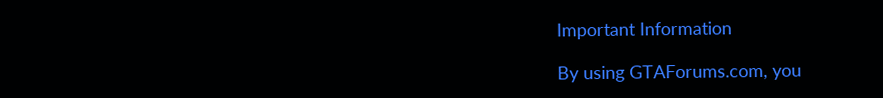Important Information

By using GTAForums.com, you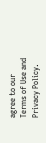agree to our Terms of Use and Privacy Policy.